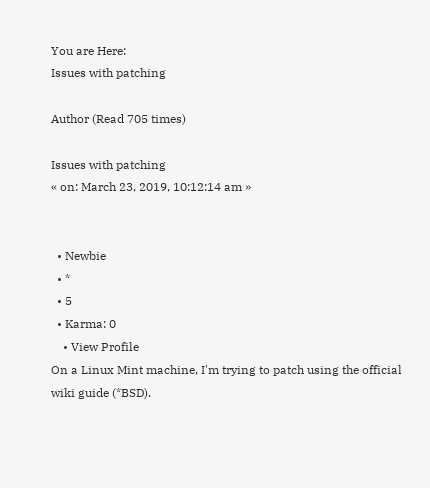You are Here:
Issues with patching

Author (Read 705 times)

Issues with patching
« on: March 23, 2019, 10:12:14 am »


  • Newbie
  • *
  • 5
  • Karma: 0
    • View Profile
On a Linux Mint machine, I'm trying to patch using the official wiki guide (*BSD).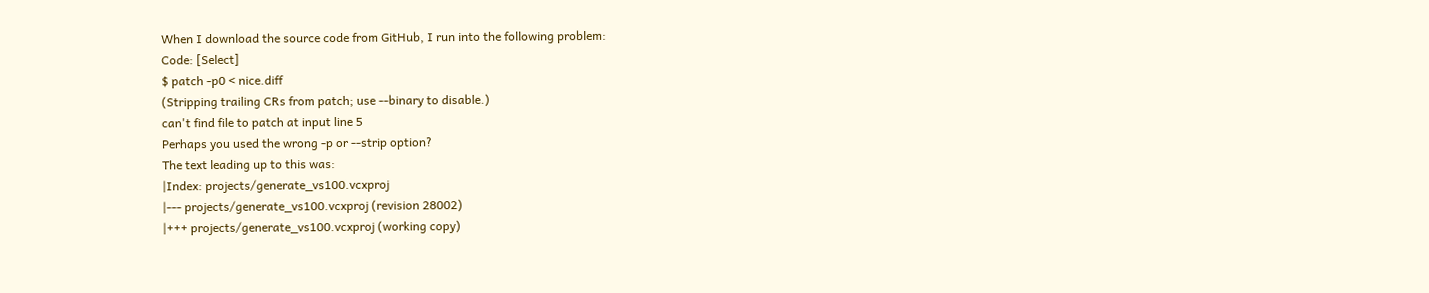When I download the source code from GitHub, I run into the following problem:
Code: [Select]
$ patch -p0 < nice.diff
(Stripping trailing CRs from patch; use --binary to disable.)
can't find file to patch at input line 5
Perhaps you used the wrong -p or --strip option?
The text leading up to this was:
|Index: projects/generate_vs100.vcxproj
|--- projects/generate_vs100.vcxproj (revision 28002)
|+++ projects/generate_vs100.vcxproj (working copy)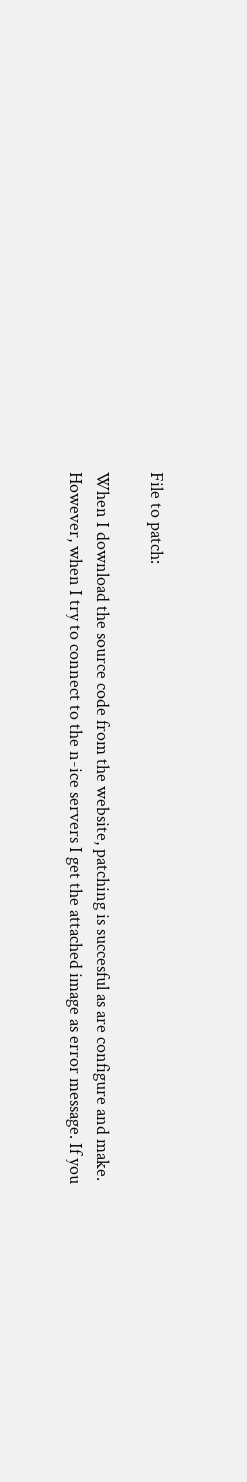File to patch:

When I download the source code from the website, patching is succesful as are configure and make. However, when I try to connect to the n-ice servers I get the attached image as error message. If you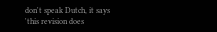don't speak Dutch, it says 'this revision does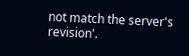not match the server's revision'.